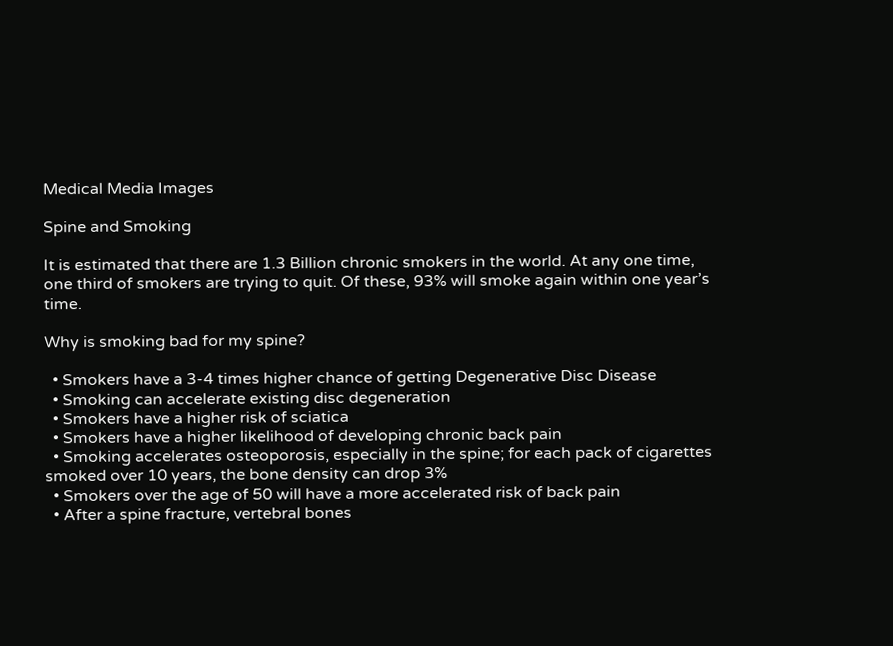Medical Media Images

Spine and Smoking

It is estimated that there are 1.3 Billion chronic smokers in the world. At any one time, one third of smokers are trying to quit. Of these, 93% will smoke again within one year’s time.

Why is smoking bad for my spine?

  • Smokers have a 3-4 times higher chance of getting Degenerative Disc Disease
  • Smoking can accelerate existing disc degeneration
  • Smokers have a higher risk of sciatica
  • Smokers have a higher likelihood of developing chronic back pain
  • Smoking accelerates osteoporosis, especially in the spine; for each pack of cigarettes smoked over 10 years, the bone density can drop 3%
  • Smokers over the age of 50 will have a more accelerated risk of back pain
  • After a spine fracture, vertebral bones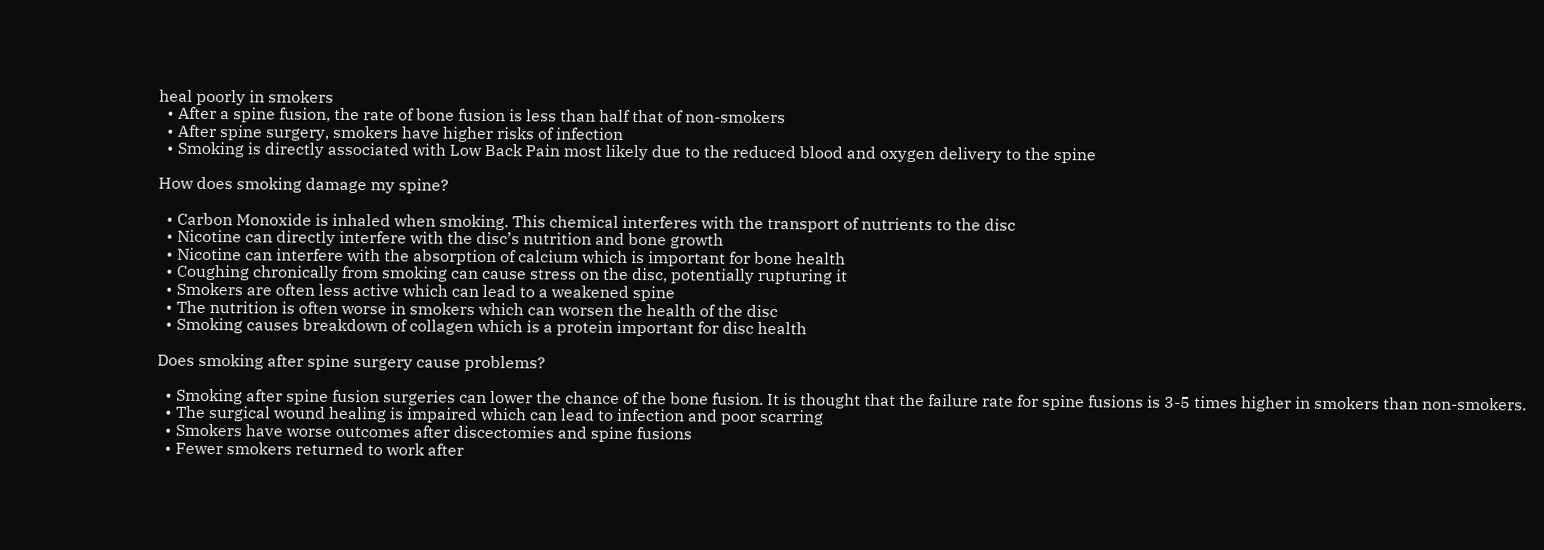heal poorly in smokers
  • After a spine fusion, the rate of bone fusion is less than half that of non-smokers
  • After spine surgery, smokers have higher risks of infection
  • Smoking is directly associated with Low Back Pain most likely due to the reduced blood and oxygen delivery to the spine

How does smoking damage my spine?

  • Carbon Monoxide is inhaled when smoking. This chemical interferes with the transport of nutrients to the disc
  • Nicotine can directly interfere with the disc’s nutrition and bone growth
  • Nicotine can interfere with the absorption of calcium which is important for bone health
  • Coughing chronically from smoking can cause stress on the disc, potentially rupturing it
  • Smokers are often less active which can lead to a weakened spine
  • The nutrition is often worse in smokers which can worsen the health of the disc
  • Smoking causes breakdown of collagen which is a protein important for disc health

Does smoking after spine surgery cause problems?

  • Smoking after spine fusion surgeries can lower the chance of the bone fusion. It is thought that the failure rate for spine fusions is 3-5 times higher in smokers than non-smokers.
  • The surgical wound healing is impaired which can lead to infection and poor scarring
  • Smokers have worse outcomes after discectomies and spine fusions
  • Fewer smokers returned to work after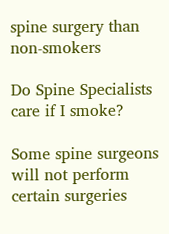spine surgery than non-smokers

Do Spine Specialists care if I smoke?

Some spine surgeons will not perform certain surgeries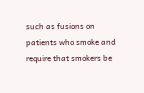such as fusions on patients who smoke and require that smokers be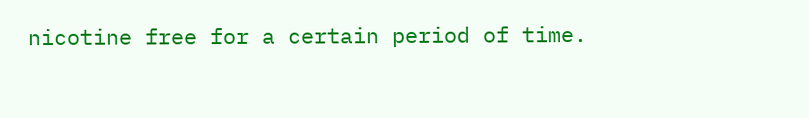nicotine free for a certain period of time.